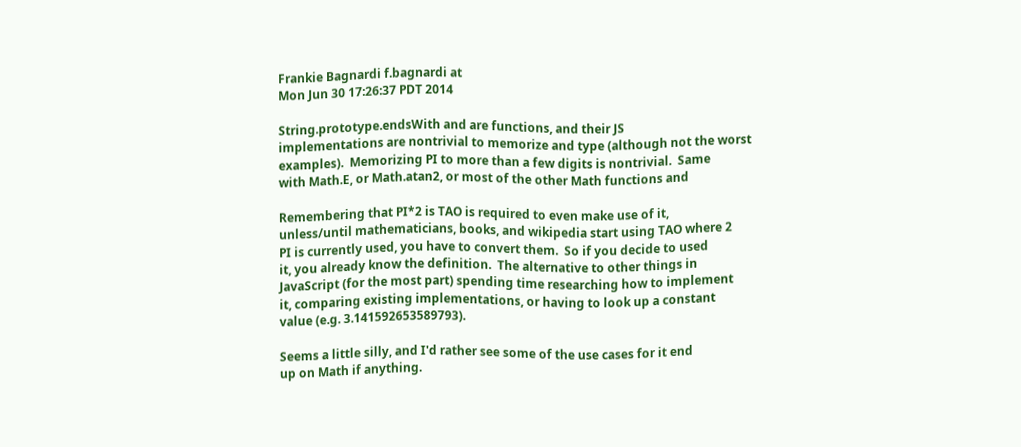Frankie Bagnardi f.bagnardi at
Mon Jun 30 17:26:37 PDT 2014

String.prototype.endsWith and are functions, and their JS
implementations are nontrivial to memorize and type (although not the worst
examples).  Memorizing PI to more than a few digits is nontrivial.  Same
with Math.E, or Math.atan2, or most of the other Math functions and

Remembering that PI*2 is TAO is required to even make use of it,
unless/until mathematicians, books, and wikipedia start using TAO where 2
PI is currently used, you have to convert them.  So if you decide to used
it, you already know the definition.  The alternative to other things in
JavaScript (for the most part) spending time researching how to implement
it, comparing existing implementations, or having to look up a constant
value (e.g. 3.141592653589793).

Seems a little silly, and I'd rather see some of the use cases for it end
up on Math if anything.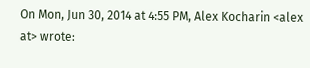On Mon, Jun 30, 2014 at 4:55 PM, Alex Kocharin <alex at> wrote: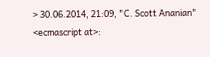> 30.06.2014, 21:09, "C. Scott Ananian" <ecmascript at>: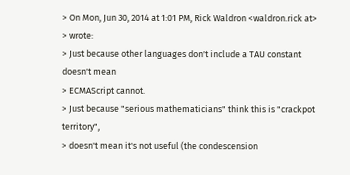> On Mon, Jun 30, 2014 at 1:01 PM, Rick Waldron <waldron.rick at>
> wrote:
> Just because other languages don't include a TAU constant doesn't mean
> ECMAScript cannot.
> Just because "serious mathematicians" think this is "crackpot territory",
> doesn't mean it's not useful (the condescension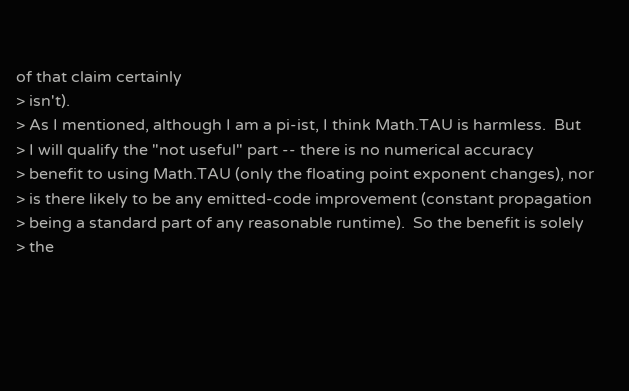of that claim certainly
> isn't).
> As I mentioned, although I am a pi-ist, I think Math.TAU is harmless.  But
> I will qualify the "not useful" part -- there is no numerical accuracy
> benefit to using Math.TAU (only the floating point exponent changes), nor
> is there likely to be any emitted-code improvement (constant propagation
> being a standard part of any reasonable runtime).  So the benefit is solely
> the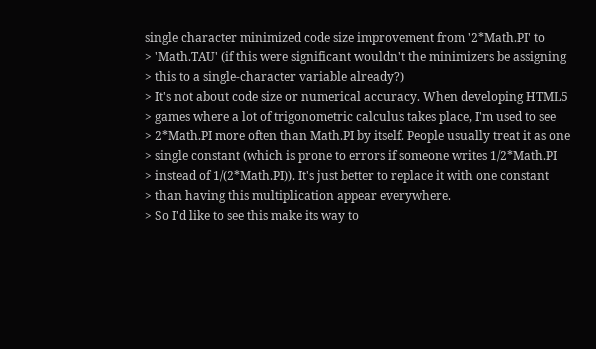single character minimized code size improvement from '2*Math.PI' to
> 'Math.TAU' (if this were significant wouldn't the minimizers be assigning
> this to a single-character variable already?)
> It's not about code size or numerical accuracy. When developing HTML5
> games where a lot of trigonometric calculus takes place, I'm used to see
> 2*Math.PI more often than Math.PI by itself. People usually treat it as one
> single constant (which is prone to errors if someone writes 1/2*Math.PI
> instead of 1/(2*Math.PI)). It's just better to replace it with one constant
> than having this multiplication appear everywhere.
> So I'd like to see this make its way to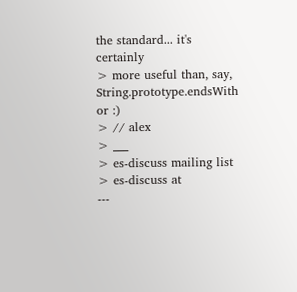the standard... it's certainly
> more useful than, say, String.prototype.endsWith or :)
> // alex
> ___
> es-discuss mailing list
> es-discuss at
---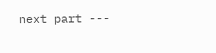next part ---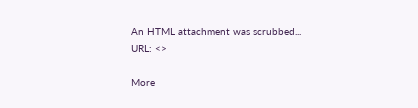An HTML attachment was scrubbed...
URL: <>

More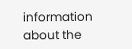information about the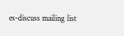es-discuss mailing list